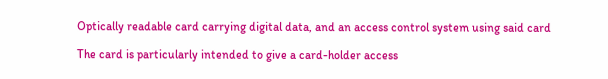Optically readable card carrying digital data, and an access control system using said card

The card is particularly intended to give a card-holder access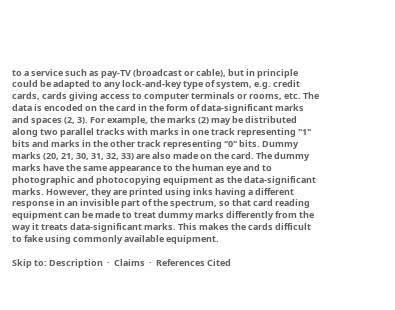to a service such as pay-TV (broadcast or cable), but in principle could be adapted to any lock-and-key type of system, e.g. credit cards, cards giving access to computer terminals or rooms, etc. The data is encoded on the card in the form of data-significant marks and spaces (2, 3). For example, the marks (2) may be distributed along two parallel tracks with marks in one track representing "1" bits and marks in the other track representing "0" bits. Dummy marks (20, 21, 30, 31, 32, 33) are also made on the card. The dummy marks have the same appearance to the human eye and to photographic and photocopying equipment as the data-significant marks. However, they are printed using inks having a different response in an invisible part of the spectrum, so that card reading equipment can be made to treat dummy marks differently from the way it treats data-significant marks. This makes the cards difficult to fake using commonly available equipment.

Skip to: Description  ·  Claims  ·  References Cited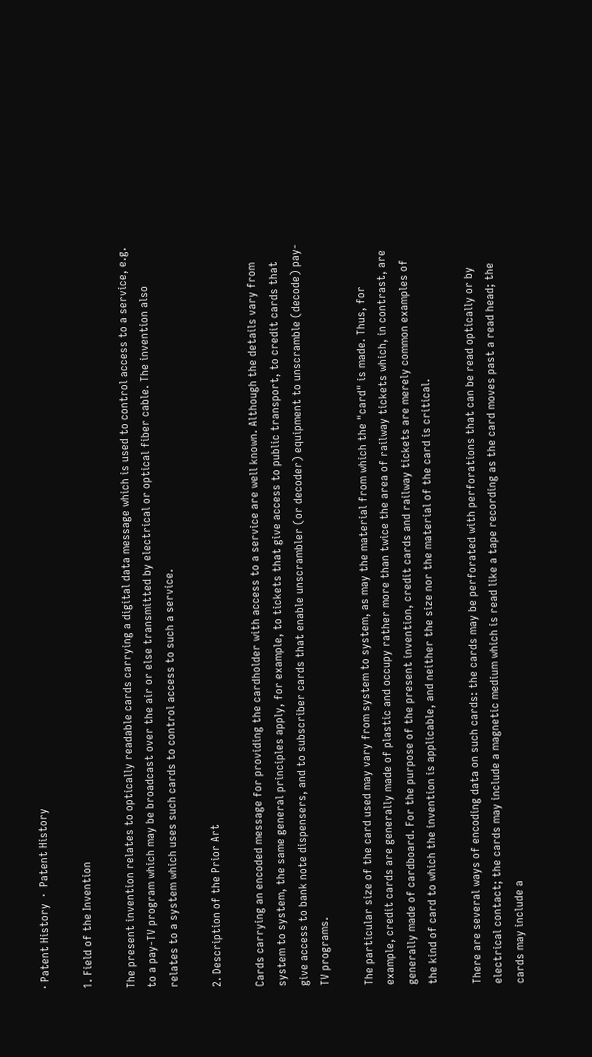· Patent History  ·  Patent History

1. Field of the Invention

The present invention relates to optically readable cards carrying a digital data message which is used to control access to a service, e.g. to a pay-TV program which may be broadcast over the air or else transmitted by electrical or optical fiber cable. The invention also relates to a system which uses such cards to control access to such a service.

2. Description of the Prior Art

Cards carrying an encoded message for providing the cardholder with access to a service are well known. Although the details vary from system to system, the same general principles apply, for example, to tickets that give access to public transport, to credit cards that give access to bank note dispensers, and to subscriber cards that enable unscrambler (or decoder) equipment to unscramble (decode) pay-TV programs.

The particular size of the card used may vary from system to system, as may the material from which the "card" is made. Thus, for example, credit cards are generally made of plastic and occupy rather more than twice the area of railway tickets which, in contrast, are generally made of cardboard. For the purpose of the present invention, credit cards and railway tickets are merely common examples of the kind of card to which the invention is applicable, and neither the size nor the material of the card is critical.

There are several ways of encoding data on such cards: the cards may be perforated with perforations that can be read optically or by electrical contact; the cards may include a magnetic medium which is read like a tape recording as the card moves past a read head; the cards may include a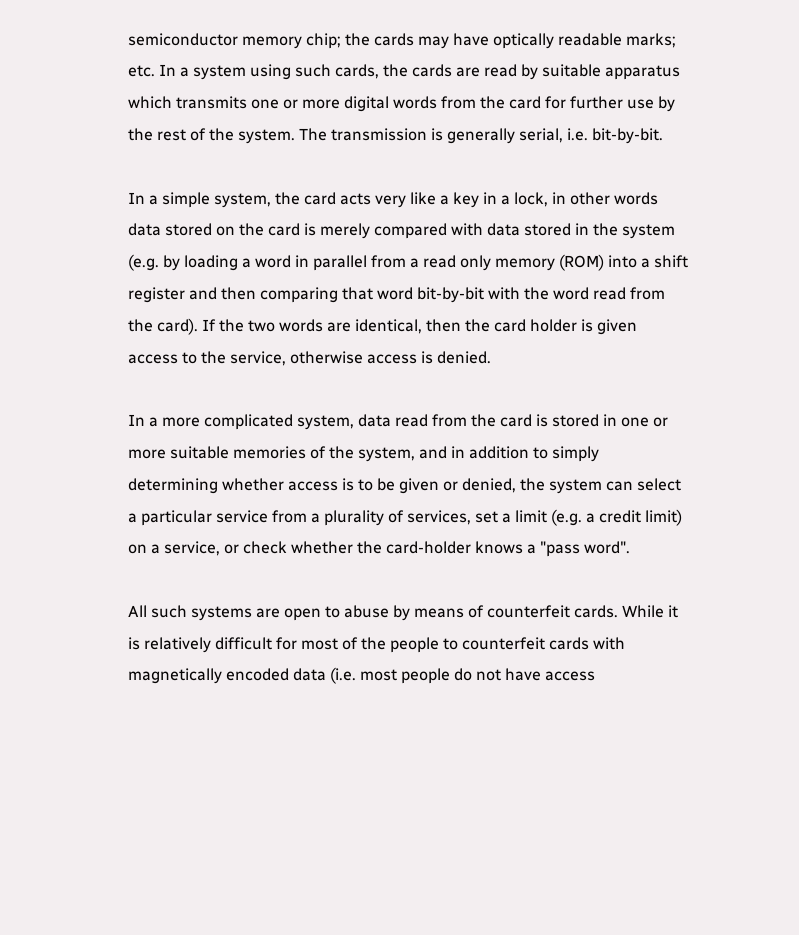semiconductor memory chip; the cards may have optically readable marks; etc. In a system using such cards, the cards are read by suitable apparatus which transmits one or more digital words from the card for further use by the rest of the system. The transmission is generally serial, i.e. bit-by-bit.

In a simple system, the card acts very like a key in a lock, in other words data stored on the card is merely compared with data stored in the system (e.g. by loading a word in parallel from a read only memory (ROM) into a shift register and then comparing that word bit-by-bit with the word read from the card). If the two words are identical, then the card holder is given access to the service, otherwise access is denied.

In a more complicated system, data read from the card is stored in one or more suitable memories of the system, and in addition to simply determining whether access is to be given or denied, the system can select a particular service from a plurality of services, set a limit (e.g. a credit limit) on a service, or check whether the card-holder knows a "pass word".

All such systems are open to abuse by means of counterfeit cards. While it is relatively difficult for most of the people to counterfeit cards with magnetically encoded data (i.e. most people do not have access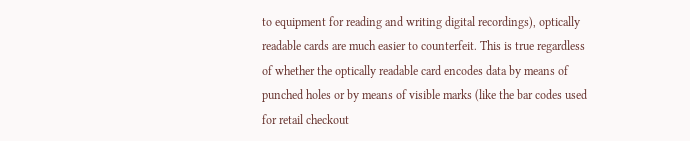to equipment for reading and writing digital recordings), optically readable cards are much easier to counterfeit. This is true regardless of whether the optically readable card encodes data by means of punched holes or by means of visible marks (like the bar codes used for retail checkout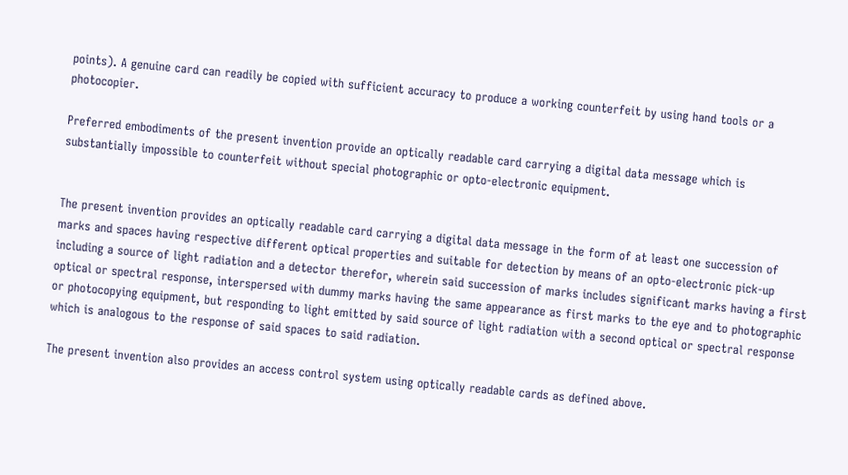points). A genuine card can readily be copied with sufficient accuracy to produce a working counterfeit by using hand tools or a photocopier.

Preferred embodiments of the present invention provide an optically readable card carrying a digital data message which is substantially impossible to counterfeit without special photographic or opto-electronic equipment.


The present invention provides an optically readable card carrying a digital data message in the form of at least one succession of marks and spaces having respective different optical properties and suitable for detection by means of an opto-electronic pick-up including a source of light radiation and a detector therefor, wherein said succession of marks includes significant marks having a first optical or spectral response, interspersed with dummy marks having the same appearance as first marks to the eye and to photographic or photocopying equipment, but responding to light emitted by said source of light radiation with a second optical or spectral response which is analogous to the response of said spaces to said radiation.

The present invention also provides an access control system using optically readable cards as defined above.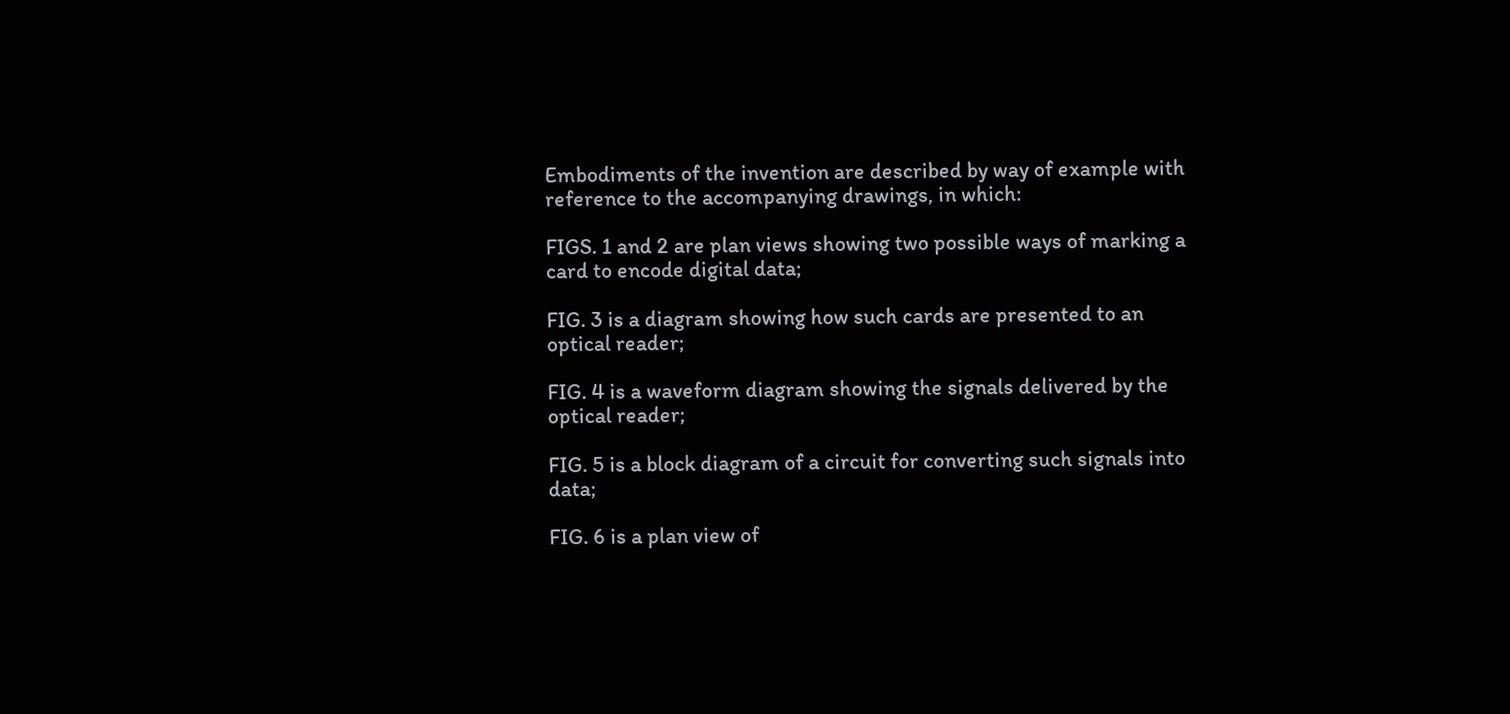Embodiments of the invention are described by way of example with reference to the accompanying drawings, in which:

FIGS. 1 and 2 are plan views showing two possible ways of marking a card to encode digital data;

FIG. 3 is a diagram showing how such cards are presented to an optical reader;

FIG. 4 is a waveform diagram showing the signals delivered by the optical reader;

FIG. 5 is a block diagram of a circuit for converting such signals into data;

FIG. 6 is a plan view of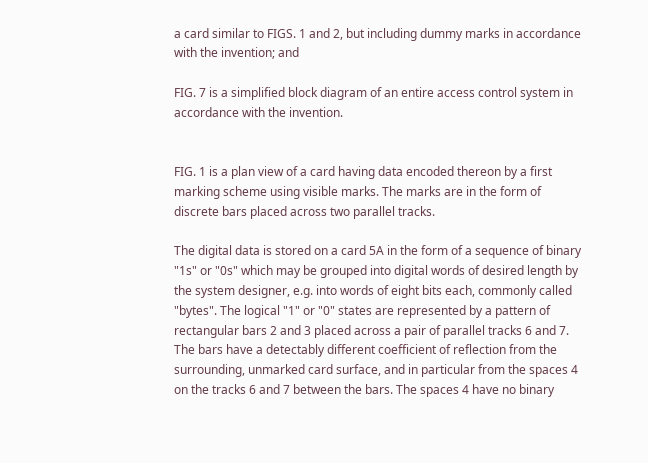a card similar to FIGS. 1 and 2, but including dummy marks in accordance with the invention; and

FIG. 7 is a simplified block diagram of an entire access control system in accordance with the invention.


FIG. 1 is a plan view of a card having data encoded thereon by a first marking scheme using visible marks. The marks are in the form of discrete bars placed across two parallel tracks.

The digital data is stored on a card 5A in the form of a sequence of binary "1s" or "0s" which may be grouped into digital words of desired length by the system designer, e.g. into words of eight bits each, commonly called "bytes". The logical "1" or "0" states are represented by a pattern of rectangular bars 2 and 3 placed across a pair of parallel tracks 6 and 7. The bars have a detectably different coefficient of reflection from the surrounding, unmarked card surface, and in particular from the spaces 4 on the tracks 6 and 7 between the bars. The spaces 4 have no binary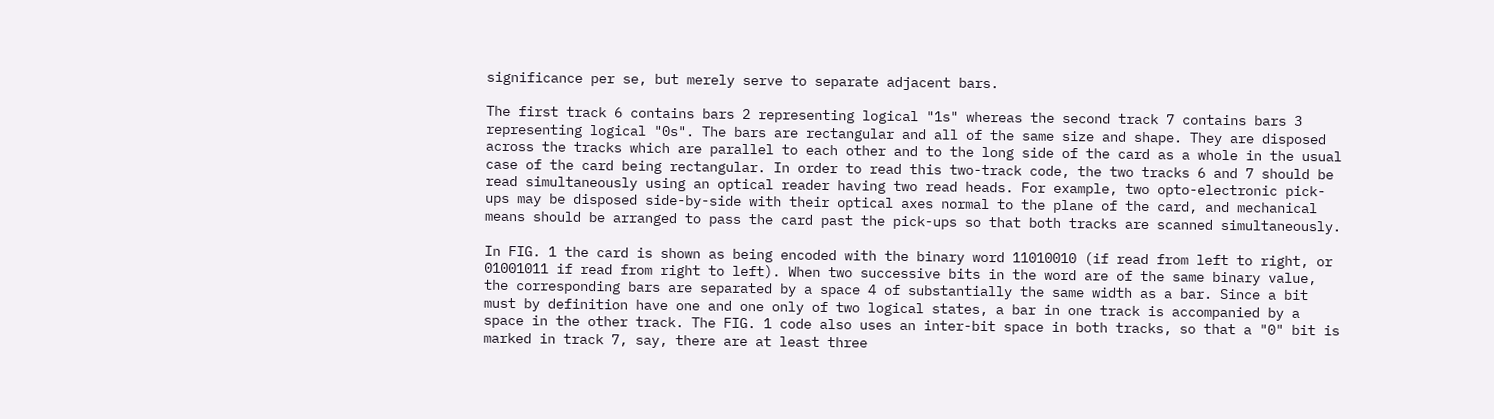significance per se, but merely serve to separate adjacent bars.

The first track 6 contains bars 2 representing logical "1s" whereas the second track 7 contains bars 3 representing logical "0s". The bars are rectangular and all of the same size and shape. They are disposed across the tracks which are parallel to each other and to the long side of the card as a whole in the usual case of the card being rectangular. In order to read this two-track code, the two tracks 6 and 7 should be read simultaneously using an optical reader having two read heads. For example, two opto-electronic pick-ups may be disposed side-by-side with their optical axes normal to the plane of the card, and mechanical means should be arranged to pass the card past the pick-ups so that both tracks are scanned simultaneously.

In FIG. 1 the card is shown as being encoded with the binary word 11010010 (if read from left to right, or 01001011 if read from right to left). When two successive bits in the word are of the same binary value, the corresponding bars are separated by a space 4 of substantially the same width as a bar. Since a bit must by definition have one and one only of two logical states, a bar in one track is accompanied by a space in the other track. The FIG. 1 code also uses an inter-bit space in both tracks, so that a "0" bit is marked in track 7, say, there are at least three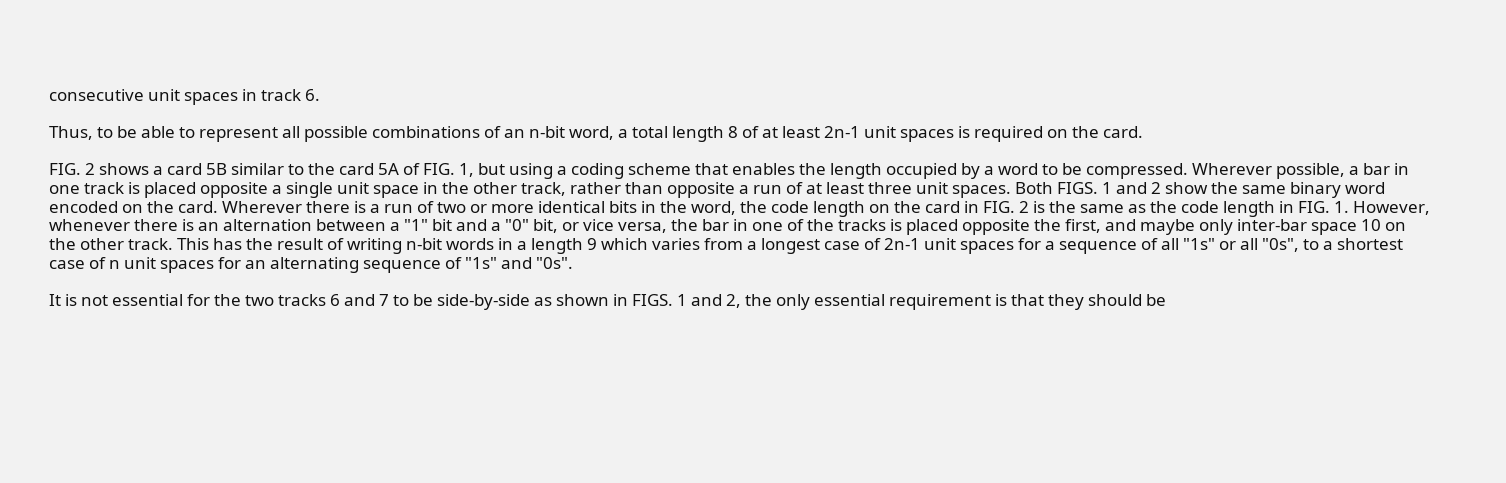consecutive unit spaces in track 6.

Thus, to be able to represent all possible combinations of an n-bit word, a total length 8 of at least 2n-1 unit spaces is required on the card.

FIG. 2 shows a card 5B similar to the card 5A of FIG. 1, but using a coding scheme that enables the length occupied by a word to be compressed. Wherever possible, a bar in one track is placed opposite a single unit space in the other track, rather than opposite a run of at least three unit spaces. Both FIGS. 1 and 2 show the same binary word encoded on the card. Wherever there is a run of two or more identical bits in the word, the code length on the card in FIG. 2 is the same as the code length in FIG. 1. However, whenever there is an alternation between a "1" bit and a "0" bit, or vice versa, the bar in one of the tracks is placed opposite the first, and maybe only inter-bar space 10 on the other track. This has the result of writing n-bit words in a length 9 which varies from a longest case of 2n-1 unit spaces for a sequence of all "1s" or all "0s", to a shortest case of n unit spaces for an alternating sequence of "1s" and "0s".

It is not essential for the two tracks 6 and 7 to be side-by-side as shown in FIGS. 1 and 2, the only essential requirement is that they should be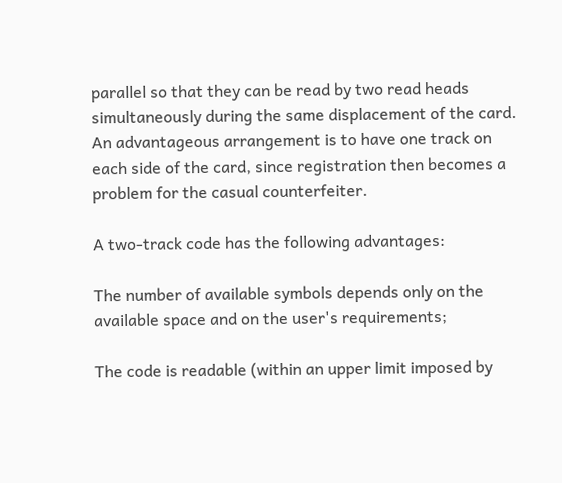parallel so that they can be read by two read heads simultaneously during the same displacement of the card. An advantageous arrangement is to have one track on each side of the card, since registration then becomes a problem for the casual counterfeiter.

A two-track code has the following advantages:

The number of available symbols depends only on the available space and on the user's requirements;

The code is readable (within an upper limit imposed by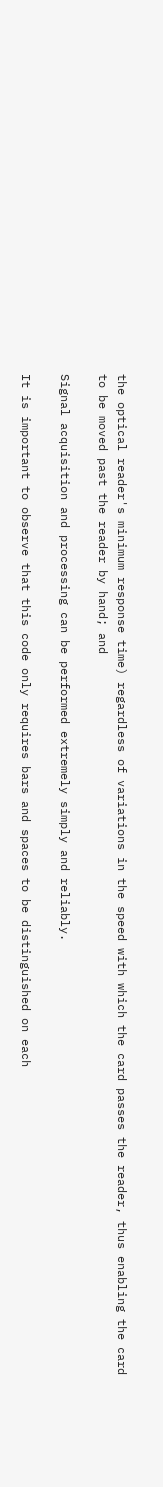the optical reader's minimum response time) regardless of variations in the speed with which the card passes the reader, thus enabling the card to be moved past the reader by hand; and

Signal acquisition and processing can be performed extremely simply and reliably.

It is important to observe that this code only requires bars and spaces to be distinguished on each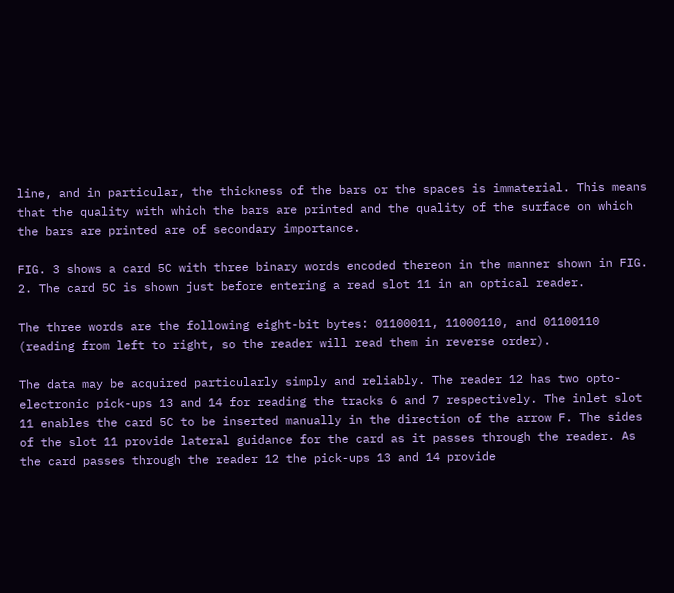line, and in particular, the thickness of the bars or the spaces is immaterial. This means that the quality with which the bars are printed and the quality of the surface on which the bars are printed are of secondary importance.

FIG. 3 shows a card 5C with three binary words encoded thereon in the manner shown in FIG. 2. The card 5C is shown just before entering a read slot 11 in an optical reader.

The three words are the following eight-bit bytes: 01100011, 11000110, and 01100110 (reading from left to right, so the reader will read them in reverse order).

The data may be acquired particularly simply and reliably. The reader 12 has two opto-electronic pick-ups 13 and 14 for reading the tracks 6 and 7 respectively. The inlet slot 11 enables the card 5C to be inserted manually in the direction of the arrow F. The sides of the slot 11 provide lateral guidance for the card as it passes through the reader. As the card passes through the reader 12 the pick-ups 13 and 14 provide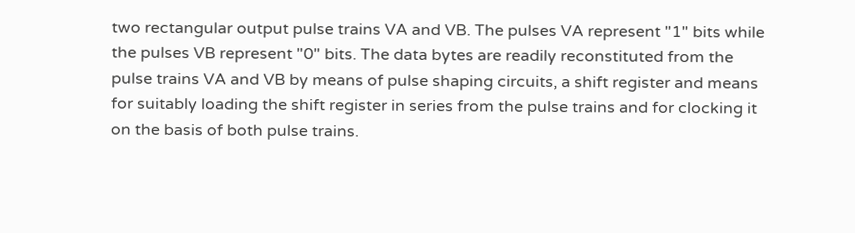two rectangular output pulse trains VA and VB. The pulses VA represent "1" bits while the pulses VB represent "0" bits. The data bytes are readily reconstituted from the pulse trains VA and VB by means of pulse shaping circuits, a shift register and means for suitably loading the shift register in series from the pulse trains and for clocking it on the basis of both pulse trains.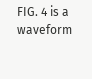FIG. 4 is a waveform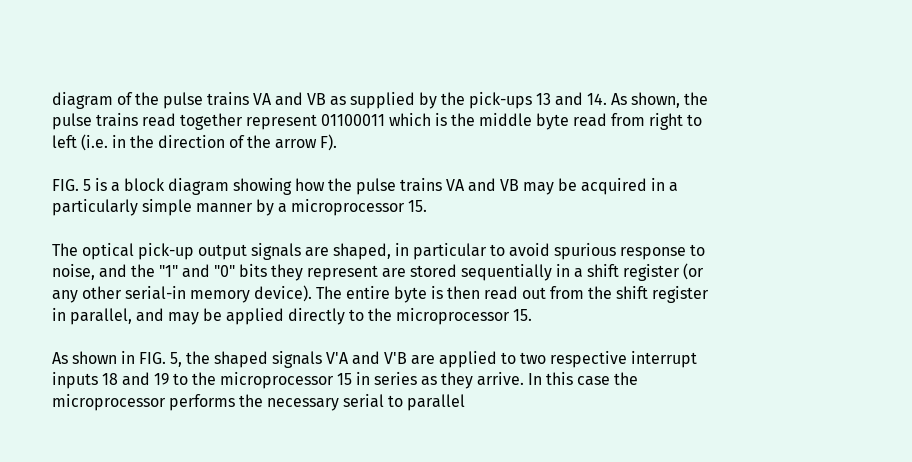diagram of the pulse trains VA and VB as supplied by the pick-ups 13 and 14. As shown, the pulse trains read together represent 01100011 which is the middle byte read from right to left (i.e. in the direction of the arrow F).

FIG. 5 is a block diagram showing how the pulse trains VA and VB may be acquired in a particularly simple manner by a microprocessor 15.

The optical pick-up output signals are shaped, in particular to avoid spurious response to noise, and the "1" and "0" bits they represent are stored sequentially in a shift register (or any other serial-in memory device). The entire byte is then read out from the shift register in parallel, and may be applied directly to the microprocessor 15.

As shown in FIG. 5, the shaped signals V'A and V'B are applied to two respective interrupt inputs 18 and 19 to the microprocessor 15 in series as they arrive. In this case the microprocessor performs the necessary serial to parallel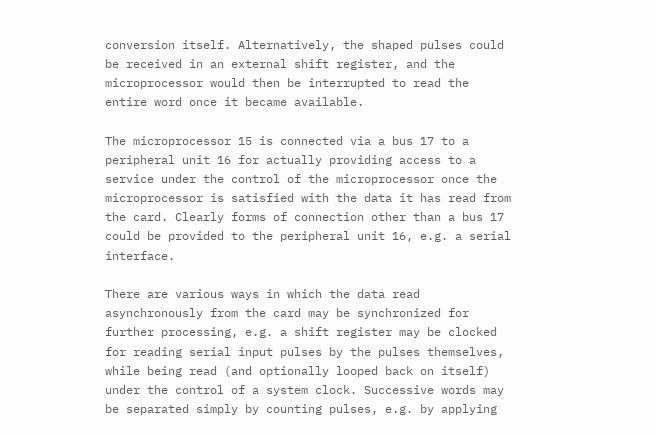conversion itself. Alternatively, the shaped pulses could be received in an external shift register, and the microprocessor would then be interrupted to read the entire word once it became available.

The microprocessor 15 is connected via a bus 17 to a peripheral unit 16 for actually providing access to a service under the control of the microprocessor once the microprocessor is satisfied with the data it has read from the card. Clearly forms of connection other than a bus 17 could be provided to the peripheral unit 16, e.g. a serial interface.

There are various ways in which the data read asynchronously from the card may be synchronized for further processing, e.g. a shift register may be clocked for reading serial input pulses by the pulses themselves, while being read (and optionally looped back on itself) under the control of a system clock. Successive words may be separated simply by counting pulses, e.g. by applying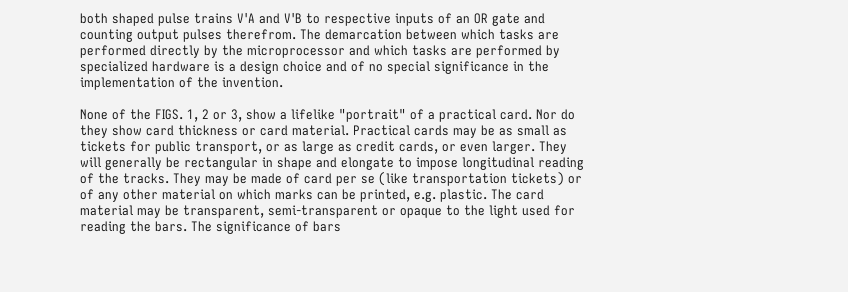both shaped pulse trains V'A and V'B to respective inputs of an OR gate and counting output pulses therefrom. The demarcation between which tasks are performed directly by the microprocessor and which tasks are performed by specialized hardware is a design choice and of no special significance in the implementation of the invention.

None of the FIGS. 1, 2 or 3, show a lifelike "portrait" of a practical card. Nor do they show card thickness or card material. Practical cards may be as small as tickets for public transport, or as large as credit cards, or even larger. They will generally be rectangular in shape and elongate to impose longitudinal reading of the tracks. They may be made of card per se (like transportation tickets) or of any other material on which marks can be printed, e.g. plastic. The card material may be transparent, semi-transparent or opaque to the light used for reading the bars. The significance of bars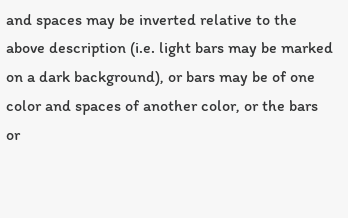and spaces may be inverted relative to the above description (i.e. light bars may be marked on a dark background), or bars may be of one color and spaces of another color, or the bars or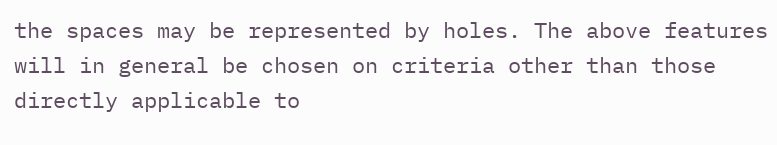the spaces may be represented by holes. The above features will in general be chosen on criteria other than those directly applicable to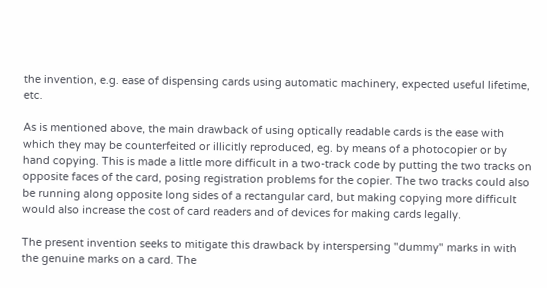the invention, e.g. ease of dispensing cards using automatic machinery, expected useful lifetime, etc.

As is mentioned above, the main drawback of using optically readable cards is the ease with which they may be counterfeited or illicitly reproduced, eg. by means of a photocopier or by hand copying. This is made a little more difficult in a two-track code by putting the two tracks on opposite faces of the card, posing registration problems for the copier. The two tracks could also be running along opposite long sides of a rectangular card, but making copying more difficult would also increase the cost of card readers and of devices for making cards legally.

The present invention seeks to mitigate this drawback by interspersing "dummy" marks in with the genuine marks on a card. The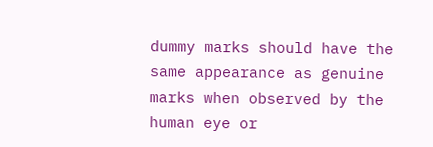dummy marks should have the same appearance as genuine marks when observed by the human eye or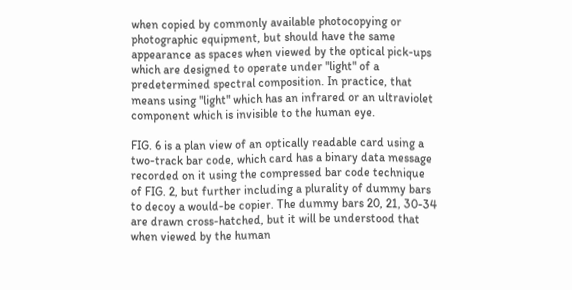when copied by commonly available photocopying or photographic equipment, but should have the same appearance as spaces when viewed by the optical pick-ups which are designed to operate under "light" of a predetermined spectral composition. In practice, that means using "light" which has an infrared or an ultraviolet component which is invisible to the human eye.

FIG. 6 is a plan view of an optically readable card using a two-track bar code, which card has a binary data message recorded on it using the compressed bar code technique of FIG. 2, but further including a plurality of dummy bars to decoy a would-be copier. The dummy bars 20, 21, 30-34 are drawn cross-hatched, but it will be understood that when viewed by the human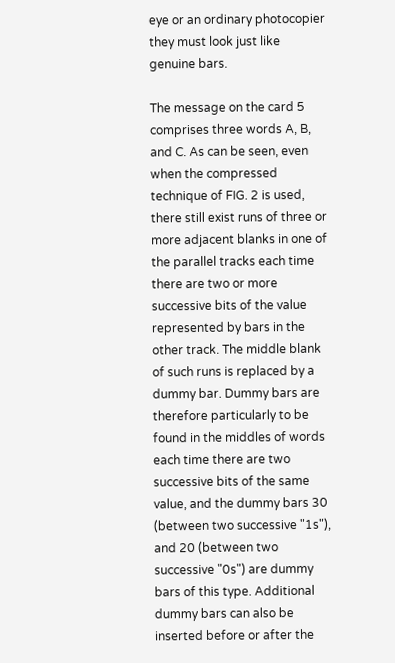eye or an ordinary photocopier they must look just like genuine bars.

The message on the card 5 comprises three words A, B, and C. As can be seen, even when the compressed technique of FIG. 2 is used, there still exist runs of three or more adjacent blanks in one of the parallel tracks each time there are two or more successive bits of the value represented by bars in the other track. The middle blank of such runs is replaced by a dummy bar. Dummy bars are therefore particularly to be found in the middles of words each time there are two successive bits of the same value, and the dummy bars 30 (between two successive "1s"), and 20 (between two successive "0s") are dummy bars of this type. Additional dummy bars can also be inserted before or after the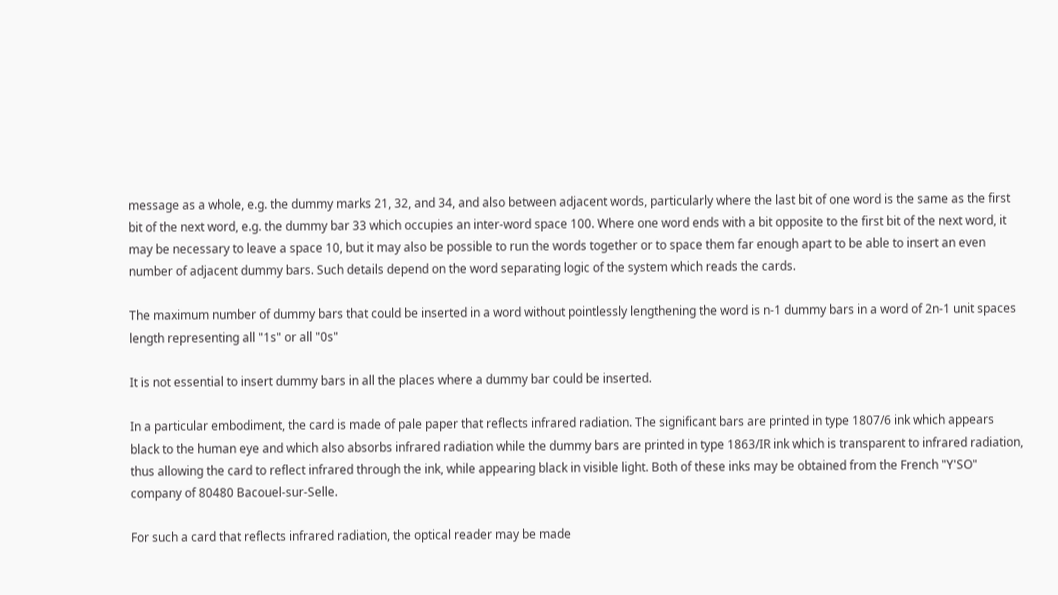message as a whole, e.g. the dummy marks 21, 32, and 34, and also between adjacent words, particularly where the last bit of one word is the same as the first bit of the next word, e.g. the dummy bar 33 which occupies an inter-word space 100. Where one word ends with a bit opposite to the first bit of the next word, it may be necessary to leave a space 10, but it may also be possible to run the words together or to space them far enough apart to be able to insert an even number of adjacent dummy bars. Such details depend on the word separating logic of the system which reads the cards.

The maximum number of dummy bars that could be inserted in a word without pointlessly lengthening the word is n-1 dummy bars in a word of 2n-1 unit spaces length representing all "1s" or all "0s"

It is not essential to insert dummy bars in all the places where a dummy bar could be inserted.

In a particular embodiment, the card is made of pale paper that reflects infrared radiation. The significant bars are printed in type 1807/6 ink which appears black to the human eye and which also absorbs infrared radiation while the dummy bars are printed in type 1863/IR ink which is transparent to infrared radiation, thus allowing the card to reflect infrared through the ink, while appearing black in visible light. Both of these inks may be obtained from the French "Y'SO" company of 80480 Bacouel-sur-Selle.

For such a card that reflects infrared radiation, the optical reader may be made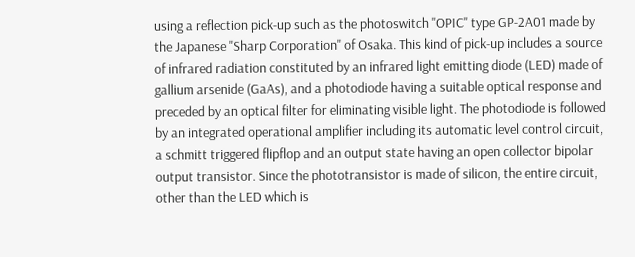using a reflection pick-up such as the photoswitch "OPIC" type GP-2A01 made by the Japanese "Sharp Corporation" of Osaka. This kind of pick-up includes a source of infrared radiation constituted by an infrared light emitting diode (LED) made of gallium arsenide (GaAs), and a photodiode having a suitable optical response and preceded by an optical filter for eliminating visible light. The photodiode is followed by an integrated operational amplifier including its automatic level control circuit, a schmitt triggered flipflop and an output state having an open collector bipolar output transistor. Since the phototransistor is made of silicon, the entire circuit, other than the LED which is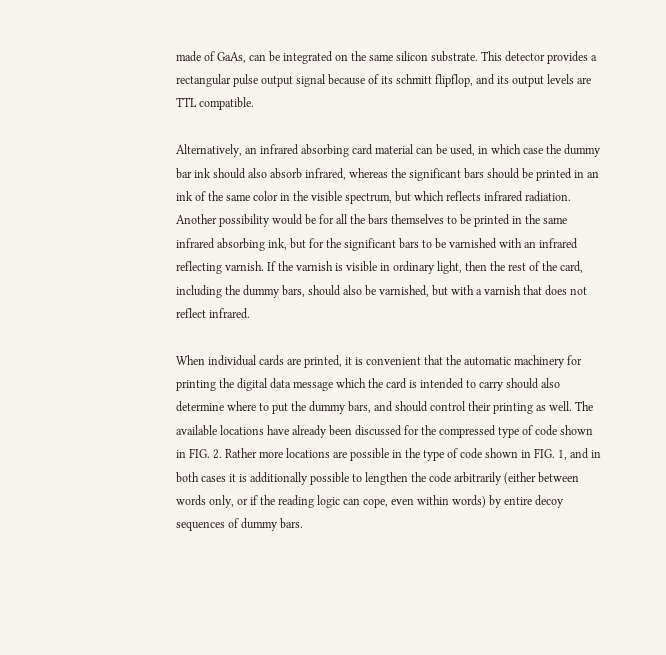made of GaAs, can be integrated on the same silicon substrate. This detector provides a rectangular pulse output signal because of its schmitt flipflop, and its output levels are TTL compatible.

Alternatively, an infrared absorbing card material can be used, in which case the dummy bar ink should also absorb infrared, whereas the significant bars should be printed in an ink of the same color in the visible spectrum, but which reflects infrared radiation. Another possibility would be for all the bars themselves to be printed in the same infrared absorbing ink, but for the significant bars to be varnished with an infrared reflecting varnish. If the varnish is visible in ordinary light, then the rest of the card, including the dummy bars, should also be varnished, but with a varnish that does not reflect infrared.

When individual cards are printed, it is convenient that the automatic machinery for printing the digital data message which the card is intended to carry should also determine where to put the dummy bars, and should control their printing as well. The available locations have already been discussed for the compressed type of code shown in FIG. 2. Rather more locations are possible in the type of code shown in FIG. 1, and in both cases it is additionally possible to lengthen the code arbitrarily (either between words only, or if the reading logic can cope, even within words) by entire decoy sequences of dummy bars.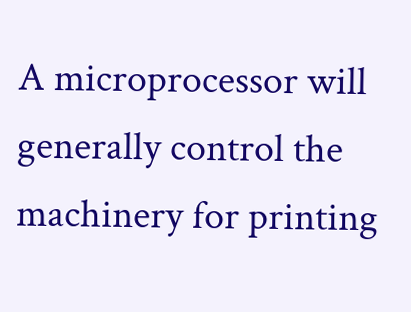A microprocessor will generally control the machinery for printing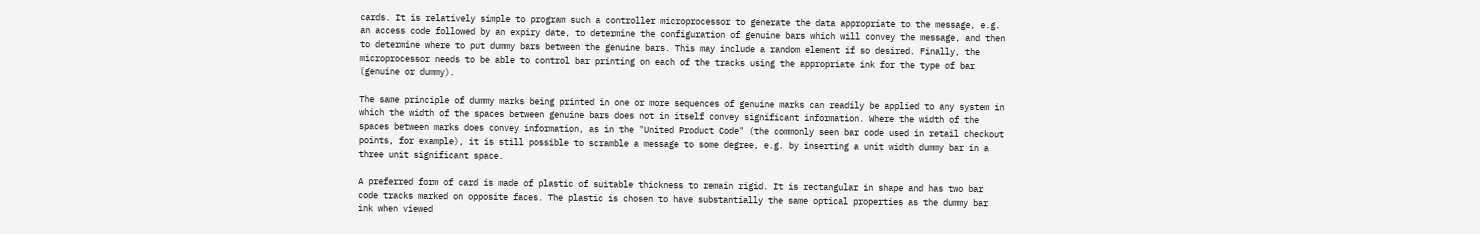cards. It is relatively simple to program such a controller microprocessor to generate the data appropriate to the message, e.g. an access code followed by an expiry date, to determine the configuration of genuine bars which will convey the message, and then to determine where to put dummy bars between the genuine bars. This may include a random element if so desired. Finally, the microprocessor needs to be able to control bar printing on each of the tracks using the appropriate ink for the type of bar (genuine or dummy).

The same principle of dummy marks being printed in one or more sequences of genuine marks can readily be applied to any system in which the width of the spaces between genuine bars does not in itself convey significant information. Where the width of the spaces between marks does convey information, as in the "United Product Code" (the commonly seen bar code used in retail checkout points, for example), it is still possible to scramble a message to some degree, e.g. by inserting a unit width dummy bar in a three unit significant space.

A preferred form of card is made of plastic of suitable thickness to remain rigid. It is rectangular in shape and has two bar code tracks marked on opposite faces. The plastic is chosen to have substantially the same optical properties as the dummy bar ink when viewed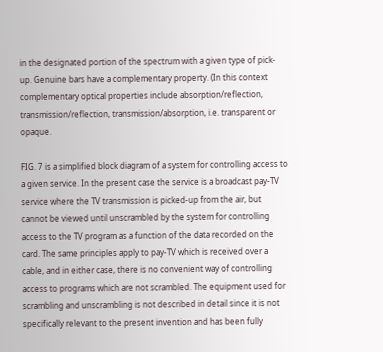in the designated portion of the spectrum with a given type of pick-up. Genuine bars have a complementary property. (In this context complementary optical properties include absorption/reflection, transmission/reflection, transmission/absorption, i.e. transparent or opaque.

FIG. 7 is a simplified block diagram of a system for controlling access to a given service. In the present case the service is a broadcast pay-TV service where the TV transmission is picked-up from the air, but cannot be viewed until unscrambled by the system for controlling access to the TV program as a function of the data recorded on the card. The same principles apply to pay-TV which is received over a cable, and in either case, there is no convenient way of controlling access to programs which are not scrambled. The equipment used for scrambling and unscrambling is not described in detail since it is not specifically relevant to the present invention and has been fully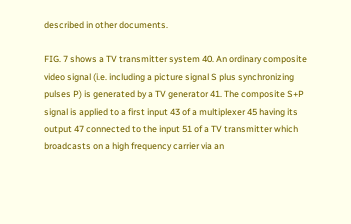described in other documents.

FIG. 7 shows a TV transmitter system 40. An ordinary composite video signal (i.e. including a picture signal S plus synchronizing pulses P) is generated by a TV generator 41. The composite S+P signal is applied to a first input 43 of a multiplexer 45 having its output 47 connected to the input 51 of a TV transmitter which broadcasts on a high frequency carrier via an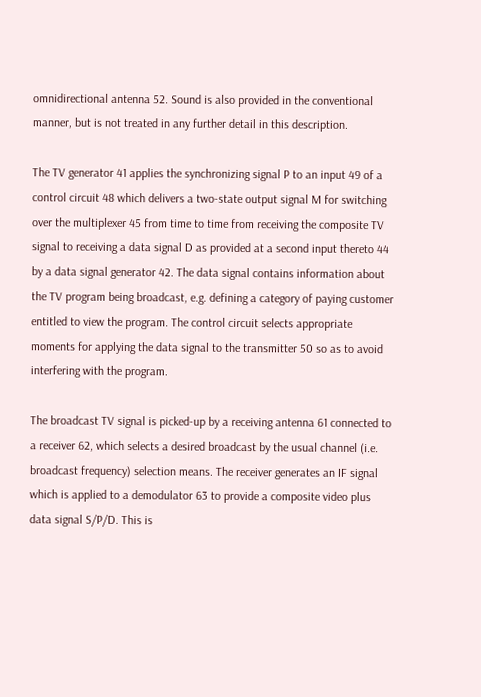omnidirectional antenna 52. Sound is also provided in the conventional manner, but is not treated in any further detail in this description.

The TV generator 41 applies the synchronizing signal P to an input 49 of a control circuit 48 which delivers a two-state output signal M for switching over the multiplexer 45 from time to time from receiving the composite TV signal to receiving a data signal D as provided at a second input thereto 44 by a data signal generator 42. The data signal contains information about the TV program being broadcast, e.g. defining a category of paying customer entitled to view the program. The control circuit selects appropriate moments for applying the data signal to the transmitter 50 so as to avoid interfering with the program.

The broadcast TV signal is picked-up by a receiving antenna 61 connected to a receiver 62, which selects a desired broadcast by the usual channel (i.e. broadcast frequency) selection means. The receiver generates an IF signal which is applied to a demodulator 63 to provide a composite video plus data signal S/P/D. This is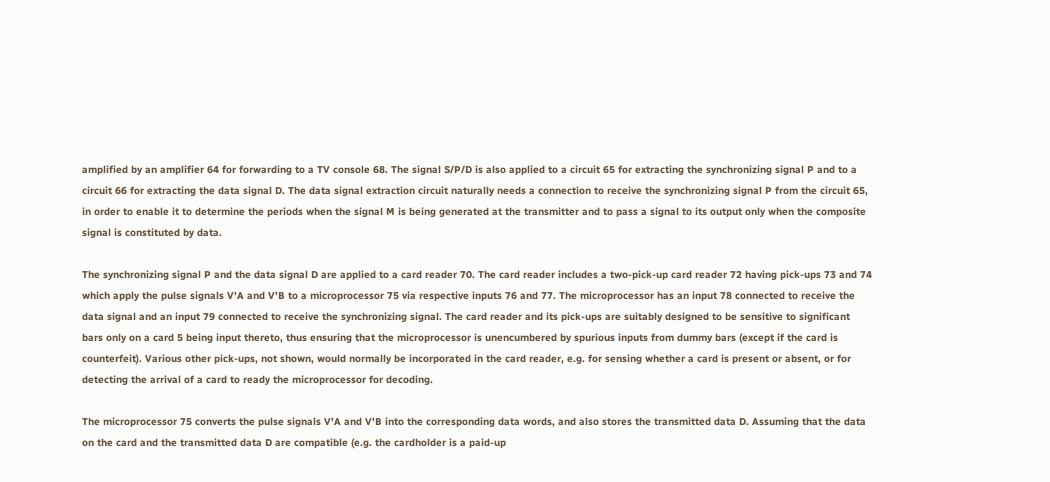amplified by an amplifier 64 for forwarding to a TV console 68. The signal S/P/D is also applied to a circuit 65 for extracting the synchronizing signal P and to a circuit 66 for extracting the data signal D. The data signal extraction circuit naturally needs a connection to receive the synchronizing signal P from the circuit 65, in order to enable it to determine the periods when the signal M is being generated at the transmitter and to pass a signal to its output only when the composite signal is constituted by data.

The synchronizing signal P and the data signal D are applied to a card reader 70. The card reader includes a two-pick-up card reader 72 having pick-ups 73 and 74 which apply the pulse signals V'A and V'B to a microprocessor 75 via respective inputs 76 and 77. The microprocessor has an input 78 connected to receive the data signal and an input 79 connected to receive the synchronizing signal. The card reader and its pick-ups are suitably designed to be sensitive to significant bars only on a card 5 being input thereto, thus ensuring that the microprocessor is unencumbered by spurious inputs from dummy bars (except if the card is counterfeit). Various other pick-ups, not shown, would normally be incorporated in the card reader, e.g. for sensing whether a card is present or absent, or for detecting the arrival of a card to ready the microprocessor for decoding.

The microprocessor 75 converts the pulse signals V'A and V'B into the corresponding data words, and also stores the transmitted data D. Assuming that the data on the card and the transmitted data D are compatible (e.g. the cardholder is a paid-up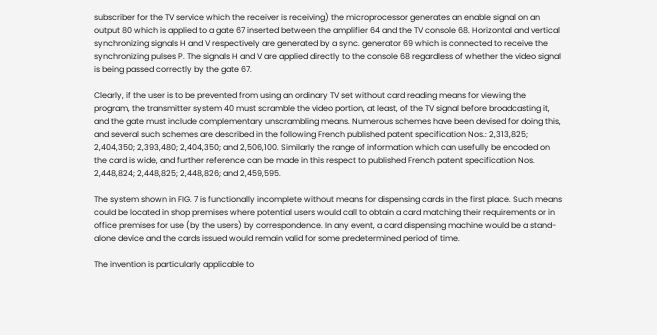subscriber for the TV service which the receiver is receiving) the microprocessor generates an enable signal on an output 80 which is applied to a gate 67 inserted between the amplifier 64 and the TV console 68. Horizontal and vertical synchronizing signals H and V respectively are generated by a sync. generator 69 which is connected to receive the synchronizing pulses P. The signals H and V are applied directly to the console 68 regardless of whether the video signal is being passed correctly by the gate 67.

Clearly, if the user is to be prevented from using an ordinary TV set without card reading means for viewing the program, the transmitter system 40 must scramble the video portion, at least, of the TV signal before broadcasting it, and the gate must include complementary unscrambling means. Numerous schemes have been devised for doing this, and several such schemes are described in the following French published patent specification Nos.: 2,313,825; 2,404,350; 2,393,480; 2,404,350; and 2,506,100. Similarly the range of information which can usefully be encoded on the card is wide, and further reference can be made in this respect to published French patent specification Nos. 2,448,824; 2,448,825; 2,448,826; and 2,459,595.

The system shown in FIG. 7 is functionally incomplete without means for dispensing cards in the first place. Such means could be located in shop premises where potential users would call to obtain a card matching their requirements or in office premises for use (by the users) by correspondence. In any event, a card dispensing machine would be a stand-alone device and the cards issued would remain valid for some predetermined period of time.

The invention is particularly applicable to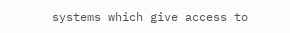systems which give access to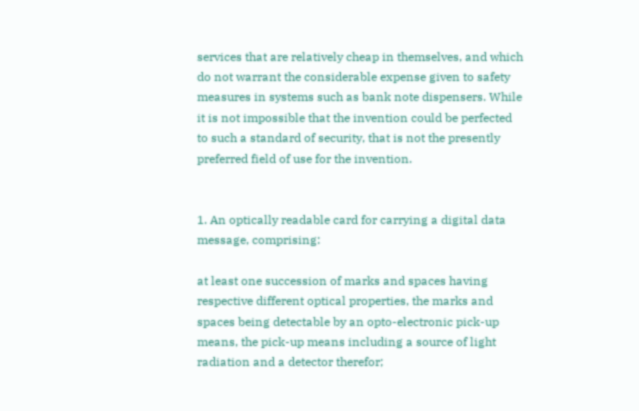services that are relatively cheap in themselves, and which do not warrant the considerable expense given to safety measures in systems such as bank note dispensers. While it is not impossible that the invention could be perfected to such a standard of security, that is not the presently preferred field of use for the invention.


1. An optically readable card for carrying a digital data message, comprising:

at least one succession of marks and spaces having respective different optical properties, the marks and spaces being detectable by an opto-electronic pick-up means, the pick-up means including a source of light radiation and a detector therefor;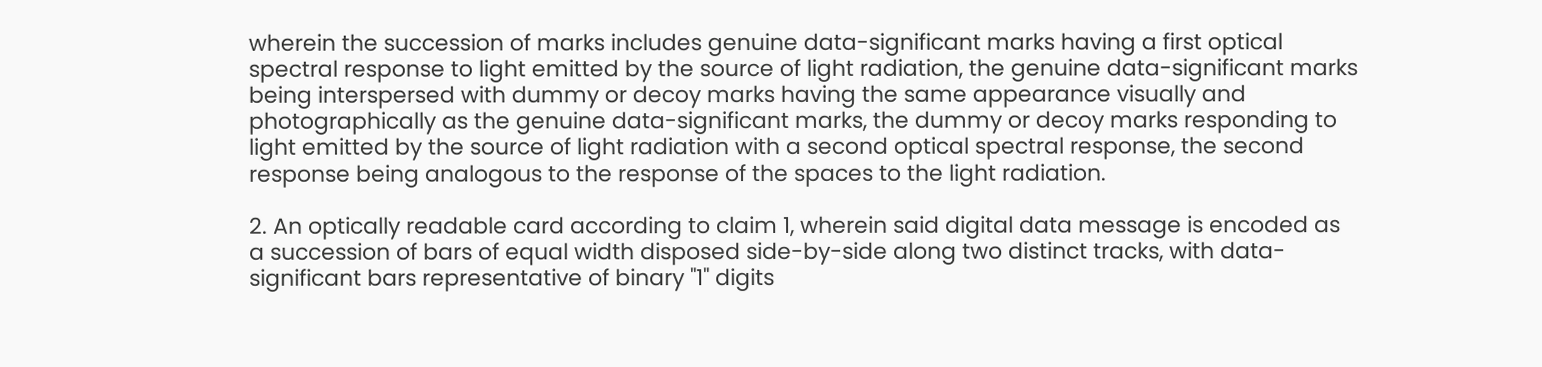wherein the succession of marks includes genuine data-significant marks having a first optical spectral response to light emitted by the source of light radiation, the genuine data-significant marks being interspersed with dummy or decoy marks having the same appearance visually and photographically as the genuine data-significant marks, the dummy or decoy marks responding to light emitted by the source of light radiation with a second optical spectral response, the second response being analogous to the response of the spaces to the light radiation.

2. An optically readable card according to claim 1, wherein said digital data message is encoded as a succession of bars of equal width disposed side-by-side along two distinct tracks, with data-significant bars representative of binary "1" digits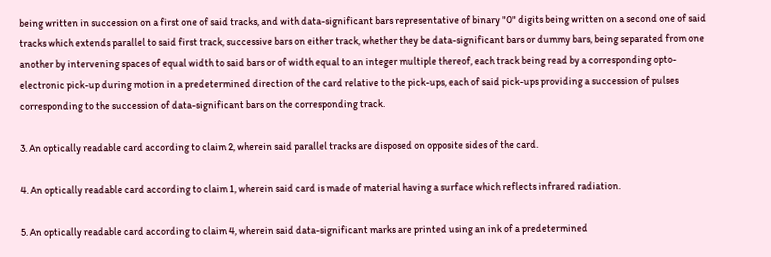being written in succession on a first one of said tracks, and with data-significant bars representative of binary "0" digits being written on a second one of said tracks which extends parallel to said first track, successive bars on either track, whether they be data-significant bars or dummy bars, being separated from one another by intervening spaces of equal width to said bars or of width equal to an integer multiple thereof, each track being read by a corresponding opto-electronic pick-up during motion in a predetermined direction of the card relative to the pick-ups, each of said pick-ups providing a succession of pulses corresponding to the succession of data-significant bars on the corresponding track.

3. An optically readable card according to claim 2, wherein said parallel tracks are disposed on opposite sides of the card.

4. An optically readable card according to claim 1, wherein said card is made of material having a surface which reflects infrared radiation.

5. An optically readable card according to claim 4, wherein said data-significant marks are printed using an ink of a predetermined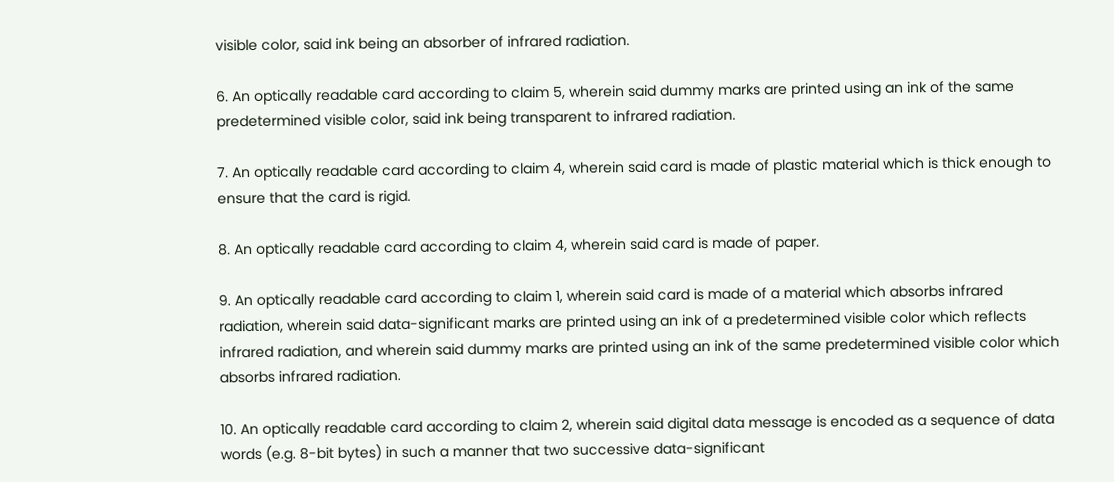visible color, said ink being an absorber of infrared radiation.

6. An optically readable card according to claim 5, wherein said dummy marks are printed using an ink of the same predetermined visible color, said ink being transparent to infrared radiation.

7. An optically readable card according to claim 4, wherein said card is made of plastic material which is thick enough to ensure that the card is rigid.

8. An optically readable card according to claim 4, wherein said card is made of paper.

9. An optically readable card according to claim 1, wherein said card is made of a material which absorbs infrared radiation, wherein said data-significant marks are printed using an ink of a predetermined visible color which reflects infrared radiation, and wherein said dummy marks are printed using an ink of the same predetermined visible color which absorbs infrared radiation.

10. An optically readable card according to claim 2, wherein said digital data message is encoded as a sequence of data words (e.g. 8-bit bytes) in such a manner that two successive data-significant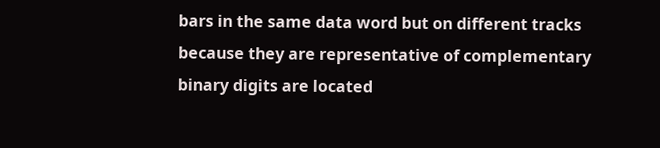bars in the same data word but on different tracks because they are representative of complementary binary digits are located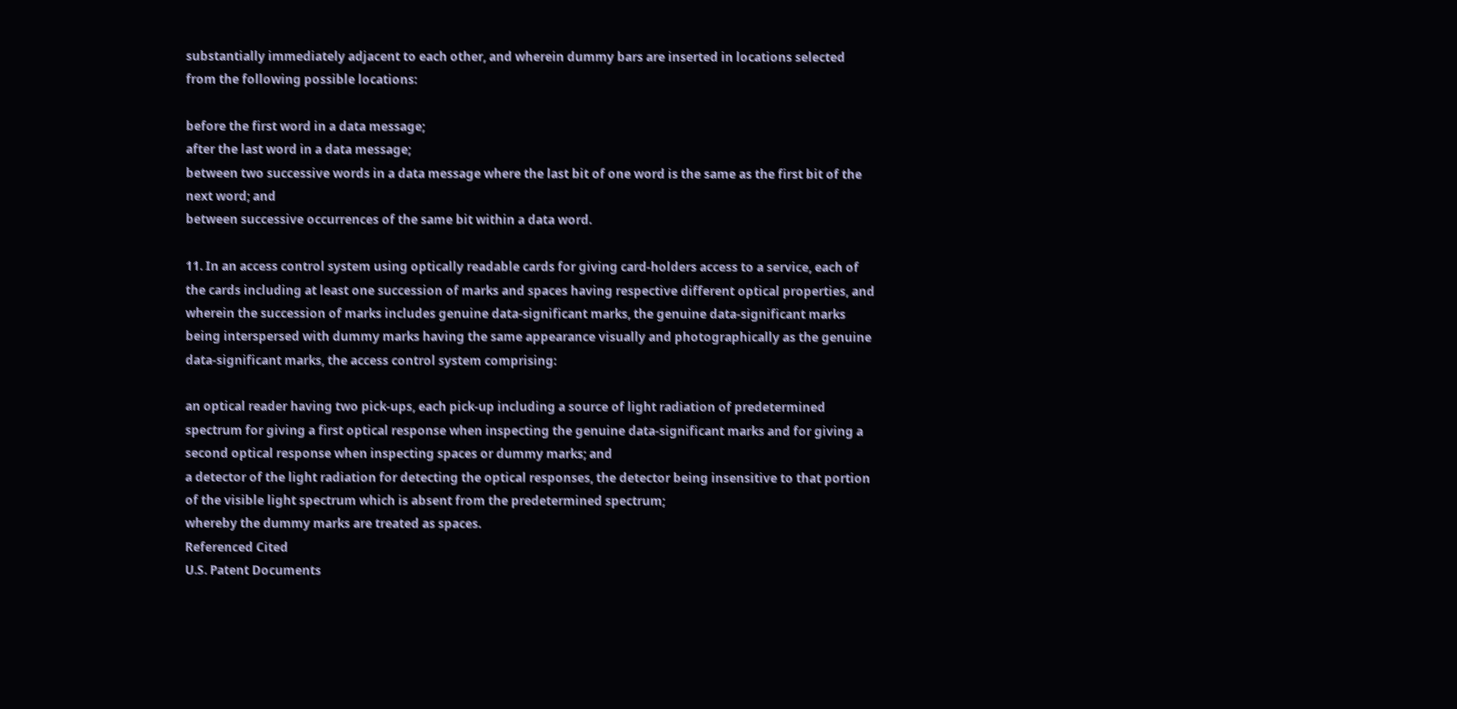substantially immediately adjacent to each other, and wherein dummy bars are inserted in locations selected from the following possible locations:

before the first word in a data message;
after the last word in a data message;
between two successive words in a data message where the last bit of one word is the same as the first bit of the next word; and
between successive occurrences of the same bit within a data word.

11. In an access control system using optically readable cards for giving card-holders access to a service, each of the cards including at least one succession of marks and spaces having respective different optical properties, and wherein the succession of marks includes genuine data-significant marks, the genuine data-significant marks being interspersed with dummy marks having the same appearance visually and photographically as the genuine data-significant marks, the access control system comprising:

an optical reader having two pick-ups, each pick-up including a source of light radiation of predetermined spectrum for giving a first optical response when inspecting the genuine data-significant marks and for giving a second optical response when inspecting spaces or dummy marks; and
a detector of the light radiation for detecting the optical responses, the detector being insensitive to that portion of the visible light spectrum which is absent from the predetermined spectrum;
whereby the dummy marks are treated as spaces.
Referenced Cited
U.S. Patent Documents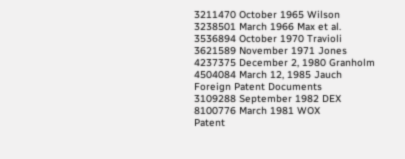3211470 October 1965 Wilson
3238501 March 1966 Max et al.
3536894 October 1970 Travioli
3621589 November 1971 Jones
4237375 December 2, 1980 Granholm
4504084 March 12, 1985 Jauch
Foreign Patent Documents
3109288 September 1982 DEX
8100776 March 1981 WOX
Patent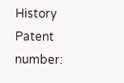History
Patent number: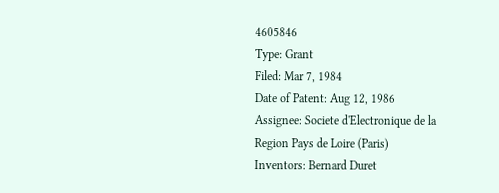4605846
Type: Grant
Filed: Mar 7, 1984
Date of Patent: Aug 12, 1986
Assignee: Societe d'Electronique de la Region Pays de Loire (Paris)
Inventors: Bernard Duret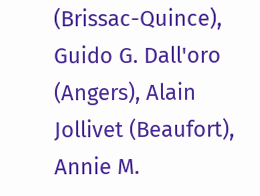(Brissac-Quince), Guido G. Dall'oro (Angers), Alain Jollivet (Beaufort), Annie M.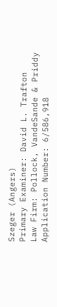Szeger (Angers)
Primary Examiner: David L. Trafton
Law Firm: Pollock, VandeSande & Priddy
Application Number: 6/586,918